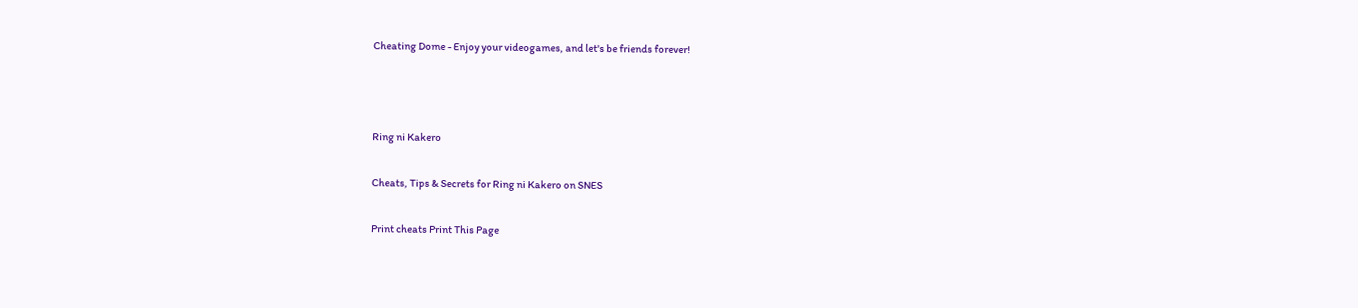Cheating Dome - Enjoy your videogames, and let's be friends forever!



Ring ni Kakero

Cheats, Tips & Secrets for Ring ni Kakero on SNES

Print cheats Print This Page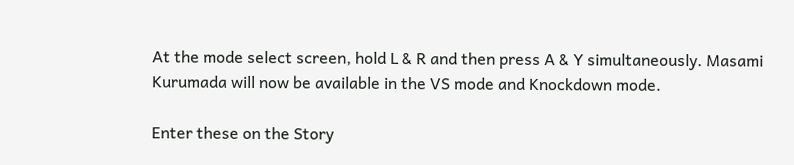At the mode select screen, hold L & R and then press A & Y simultaneously. Masami Kurumada will now be available in the VS mode and Knockdown mode.

Enter these on the Story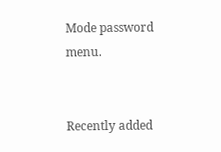Mode password menu.


Recently added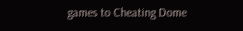games to Cheating Dome